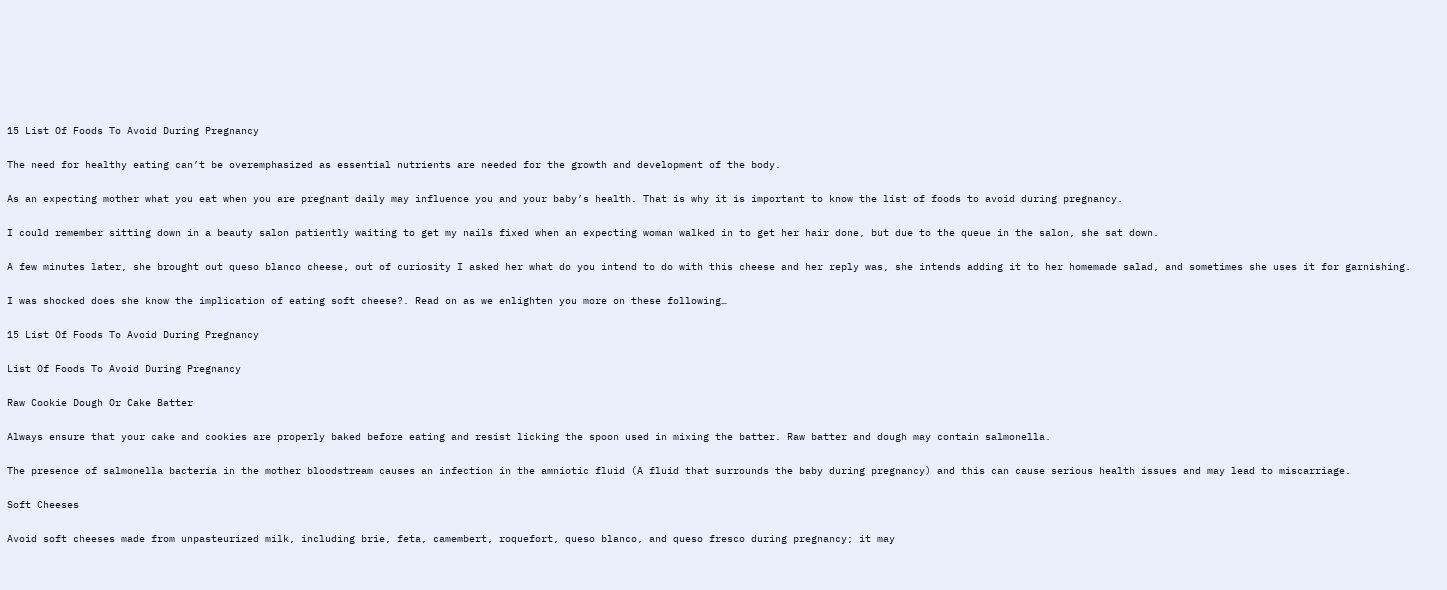15 List Of Foods To Avoid During Pregnancy

The need for healthy eating can’t be overemphasized as essential nutrients are needed for the growth and development of the body.

As an expecting mother what you eat when you are pregnant daily may influence you and your baby’s health. That is why it is important to know the list of foods to avoid during pregnancy.

I could remember sitting down in a beauty salon patiently waiting to get my nails fixed when an expecting woman walked in to get her hair done, but due to the queue in the salon, she sat down.

A few minutes later, she brought out queso blanco cheese, out of curiosity I asked her what do you intend to do with this cheese and her reply was, she intends adding it to her homemade salad, and sometimes she uses it for garnishing.

I was shocked does she know the implication of eating soft cheese?. Read on as we enlighten you more on these following…

15 List Of Foods To Avoid During Pregnancy

List Of Foods To Avoid During Pregnancy

Raw Cookie Dough Or Cake Batter

Always ensure that your cake and cookies are properly baked before eating and resist licking the spoon used in mixing the batter. Raw batter and dough may contain salmonella.

The presence of salmonella bacteria in the mother bloodstream causes an infection in the amniotic fluid (A fluid that surrounds the baby during pregnancy) and this can cause serious health issues and may lead to miscarriage.

Soft Cheeses

Avoid soft cheeses made from unpasteurized milk, including brie, feta, camembert, roquefort, queso blanco, and queso fresco during pregnancy; it may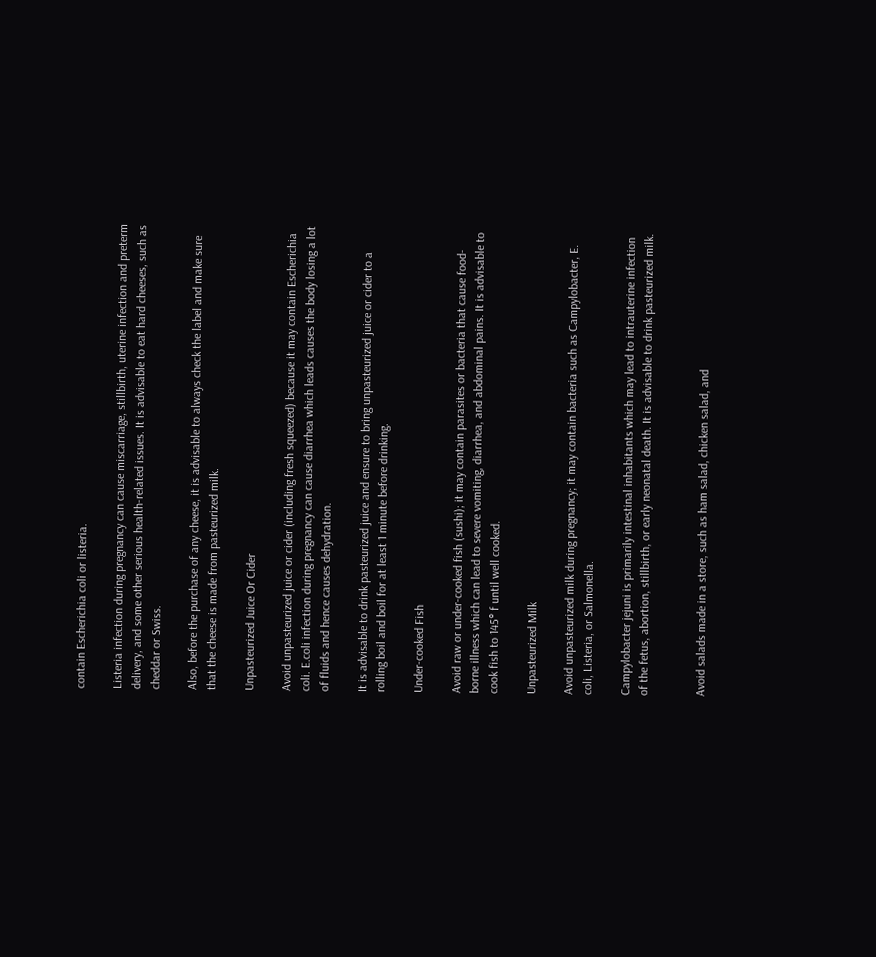contain Escherichia coli or listeria.

Listeria infection during pregnancy can cause miscarriage, stillbirth, uterine infection and preterm delivery, and some other serious health-related issues. It is advisable to eat hard cheeses, such as cheddar or Swiss.

Also, before the purchase of any cheese, it is advisable to always check the label and make sure that the cheese is made from pasteurized milk.

Unpasteurized Juice Or Cider

Avoid unpasteurized juice or cider (including fresh squeezed) because it may contain Escherichia coli. E.coli infection during pregnancy can cause diarrhea which leads causes the body losing a lot of fluids and hence causes dehydration.

It is advisable to drink pasteurized juice and ensure to bring unpasteurized juice or cider to a rolling boil and boil for at least 1 minute before drinking.

Under-cooked Fish

Avoid raw or under-cooked fish (sushi); it may contain parasites or bacteria that cause food-borne illness which can lead to severe vomiting, diarrhea, and abdominal pains. It is advisable to cook fish to 145° f until well cooked.

Unpasteurized Milk

Avoid unpasteurized milk during pregnancy; it may contain bacteria such as Campylobacter, E. coli, Listeria, or Salmonella.

Campylobacter jejuni is primarily intestinal inhabitants which may lead to intrauterine infection of the fetus, abortion, stillbirth, or early neonatal death. It is advisable to drink pasteurized milk.


Avoid salads made in a store, such as ham salad, chicken salad, and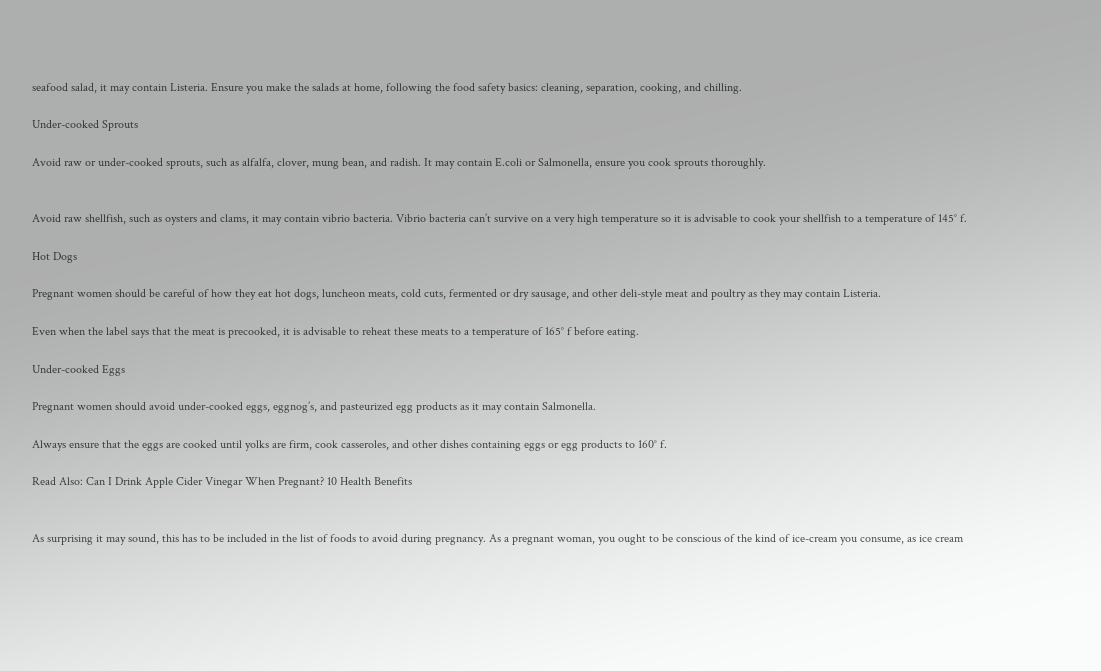seafood salad, it may contain Listeria. Ensure you make the salads at home, following the food safety basics: cleaning, separation, cooking, and chilling.

Under-cooked Sprouts

Avoid raw or under-cooked sprouts, such as alfalfa, clover, mung bean, and radish. It may contain E.coli or Salmonella, ensure you cook sprouts thoroughly.


Avoid raw shellfish, such as oysters and clams, it may contain vibrio bacteria. Vibrio bacteria can’t survive on a very high temperature so it is advisable to cook your shellfish to a temperature of 145° f.

Hot Dogs

Pregnant women should be careful of how they eat hot dogs, luncheon meats, cold cuts, fermented or dry sausage, and other deli-style meat and poultry as they may contain Listeria.

Even when the label says that the meat is precooked, it is advisable to reheat these meats to a temperature of 165° f before eating.

Under-cooked Eggs

Pregnant women should avoid under-cooked eggs, eggnog’s, and pasteurized egg products as it may contain Salmonella.

Always ensure that the eggs are cooked until yolks are firm, cook casseroles, and other dishes containing eggs or egg products to 160° f.

Read Also: Can I Drink Apple Cider Vinegar When Pregnant? 10 Health Benefits


As surprising it may sound, this has to be included in the list of foods to avoid during pregnancy. As a pregnant woman, you ought to be conscious of the kind of ice-cream you consume, as ice cream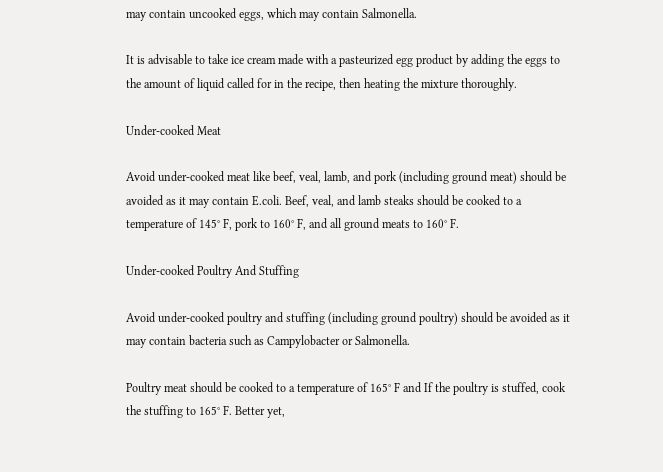may contain uncooked eggs, which may contain Salmonella.

It is advisable to take ice cream made with a pasteurized egg product by adding the eggs to the amount of liquid called for in the recipe, then heating the mixture thoroughly.

Under-cooked Meat

Avoid under-cooked meat like beef, veal, lamb, and pork (including ground meat) should be avoided as it may contain E.coli. Beef, veal, and lamb steaks should be cooked to a temperature of 145° F, pork to 160° F, and all ground meats to 160° F.

Under-cooked Poultry And Stuffing

Avoid under-cooked poultry and stuffing (including ground poultry) should be avoided as it may contain bacteria such as Campylobacter or Salmonella.

Poultry meat should be cooked to a temperature of 165° F and If the poultry is stuffed, cook the stuffing to 165° F. Better yet,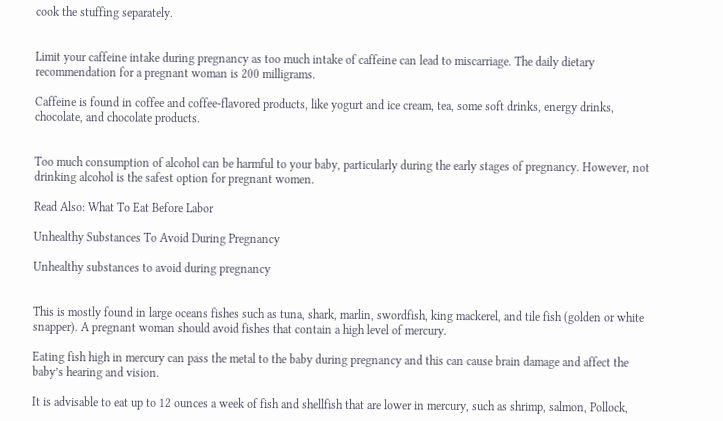cook the stuffing separately.


Limit your caffeine intake during pregnancy as too much intake of caffeine can lead to miscarriage. The daily dietary recommendation for a pregnant woman is 200 milligrams.

Caffeine is found in coffee and coffee-flavored products, like yogurt and ice cream, tea, some soft drinks, energy drinks, chocolate, and chocolate products.


Too much consumption of alcohol can be harmful to your baby, particularly during the early stages of pregnancy. However, not drinking alcohol is the safest option for pregnant women.

Read Also: What To Eat Before Labor

Unhealthy Substances To Avoid During Pregnancy

Unhealthy substances to avoid during pregnancy


This is mostly found in large oceans fishes such as tuna, shark, marlin, swordfish, king mackerel, and tile fish (golden or white snapper). A pregnant woman should avoid fishes that contain a high level of mercury.

Eating fish high in mercury can pass the metal to the baby during pregnancy and this can cause brain damage and affect the baby’s hearing and vision.

It is advisable to eat up to 12 ounces a week of fish and shellfish that are lower in mercury, such as shrimp, salmon, Pollock,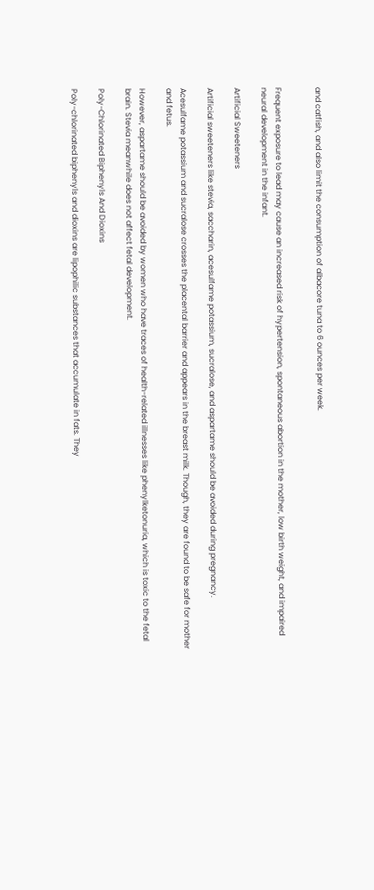and catfish, and also limit the consumption of albacore tuna to 6 ounces per week.


Frequent exposure to lead may cause an increased risk of hypertension, spontaneous abortion in the mother, low birth weight, and impaired neural development in the infant.

Artificial Sweeteners

Artificial sweeteners like stevia, saccharin, acesulfame potassium, sucralose, and aspartame should be avoided during pregnancy.

Acesulfame potassium and sucralose crosses the placental barrier and appears in the breast milk. Though, they are found to be safe for mother and fetus.

However, aspartame should be avoided by women who have traces of health-related illnesses like phenylketonuria, which is toxic to the fetal brain. Stevia meanwhile does not affect fetal development.

Poly-Chlorinated Biphenyls And Dioxins

Poly-chlorinated biphenyls and dioxins are lipophilic substances that accumulate in fats. They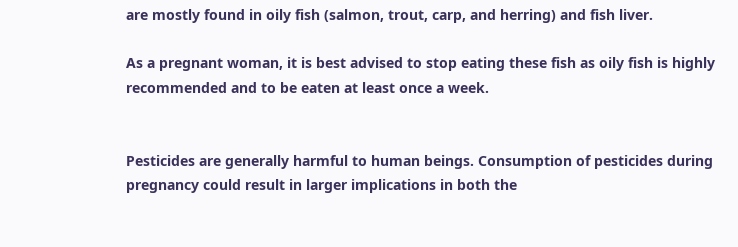are mostly found in oily fish (salmon, trout, carp, and herring) and fish liver.

As a pregnant woman, it is best advised to stop eating these fish as oily fish is highly recommended and to be eaten at least once a week.


Pesticides are generally harmful to human beings. Consumption of pesticides during pregnancy could result in larger implications in both the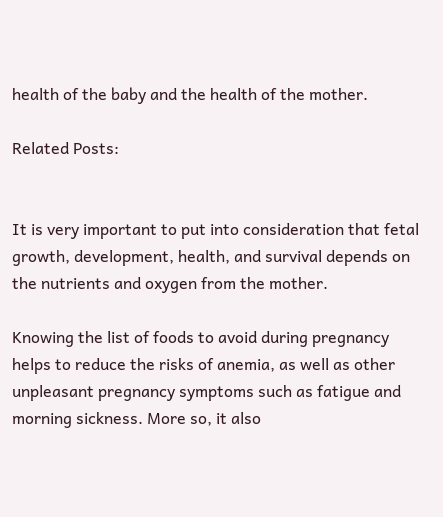health of the baby and the health of the mother.

Related Posts:


It is very important to put into consideration that fetal growth, development, health, and survival depends on the nutrients and oxygen from the mother.

Knowing the list of foods to avoid during pregnancy helps to reduce the risks of anemia, as well as other unpleasant pregnancy symptoms such as fatigue and morning sickness. More so, it also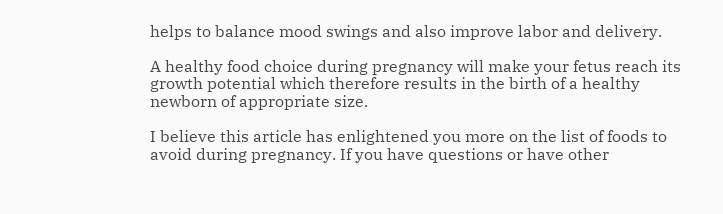helps to balance mood swings and also improve labor and delivery.

A healthy food choice during pregnancy will make your fetus reach its growth potential which therefore results in the birth of a healthy newborn of appropriate size.

I believe this article has enlightened you more on the list of foods to avoid during pregnancy. If you have questions or have other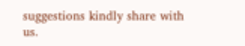suggestions kindly share with us.